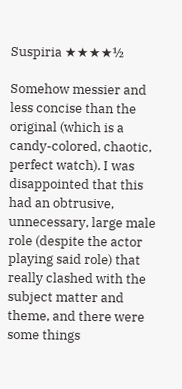Suspiria ★★★★½

Somehow messier and less concise than the original (which is a candy-colored, chaotic, perfect watch). I was disappointed that this had an obtrusive, unnecessary, large male role (despite the actor playing said role) that really clashed with the subject matter and theme, and there were some things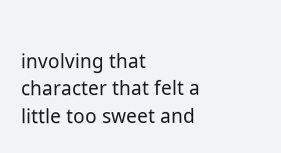involving that character that felt a little too sweet and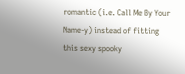romantic (i.e. Call Me By Your Name-y) instead of fitting this sexy spooky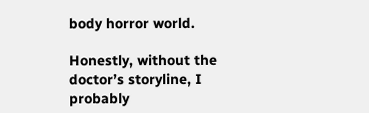body horror world.

Honestly, without the doctor’s storyline, I probably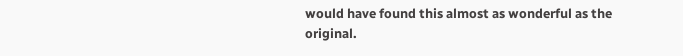would have found this almost as wonderful as the original.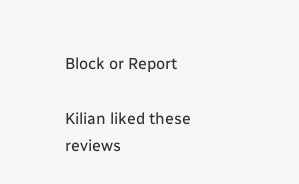Block or Report

Kilian liked these reviews